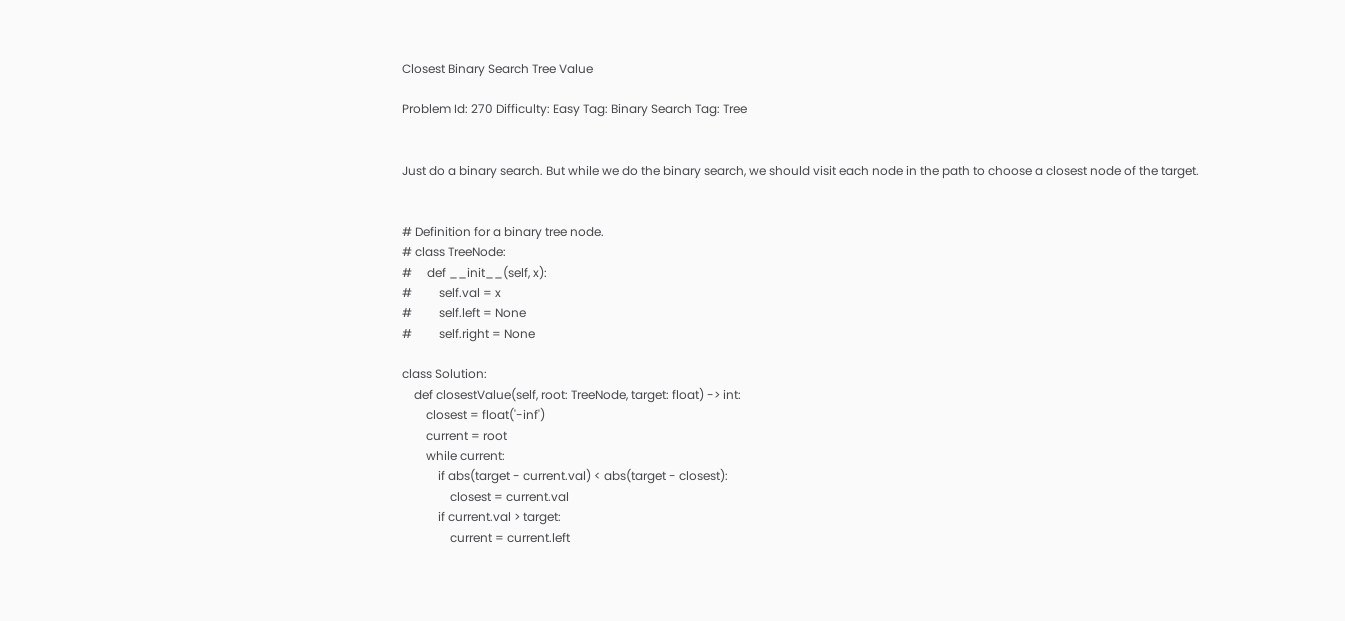Closest Binary Search Tree Value

Problem Id: 270 Difficulty: Easy Tag: Binary Search Tag: Tree


Just do a binary search. But while we do the binary search, we should visit each node in the path to choose a closest node of the target.


# Definition for a binary tree node.
# class TreeNode:
#     def __init__(self, x):
#         self.val = x
#         self.left = None
#         self.right = None

class Solution:
    def closestValue(self, root: TreeNode, target: float) -> int:
        closest = float('-inf')
        current = root
        while current:
            if abs(target - current.val) < abs(target - closest):
                closest = current.val
            if current.val > target:
                current = current.left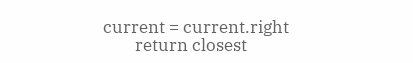current = current.right
        return closest